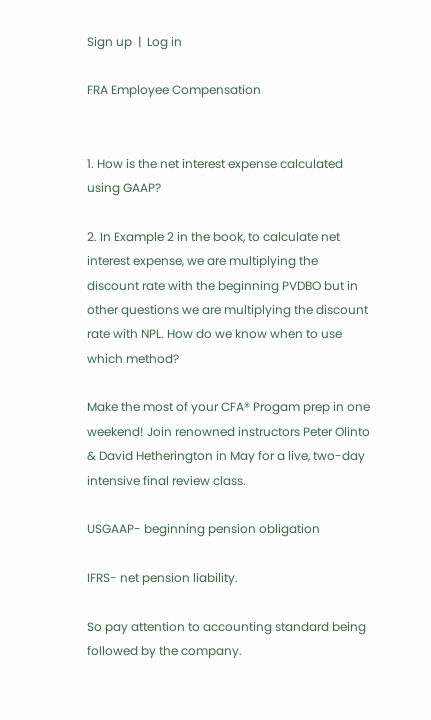Sign up  |  Log in

FRA Employee Compensation


1. How is the net interest expense calculated using GAAP?

2. In Example 2 in the book, to calculate net interest expense, we are multiplying the discount rate with the beginning PVDBO but in other questions we are multiplying the discount rate with NPL. How do we know when to use which method?

Make the most of your CFA® Progam prep in one weekend! Join renowned instructors Peter Olinto & David Hetherington in May for a live, two-day intensive final review class.

USGAAP- beginning pension obligation

IFRS- net pension liability.

So pay attention to accounting standard being followed by the company.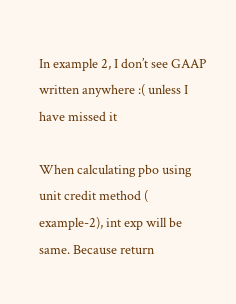In example 2, I don’t see GAAP written anywhere :( unless I have missed it

When calculating pbo using unit credit method ( example-2), int exp will be same. Because return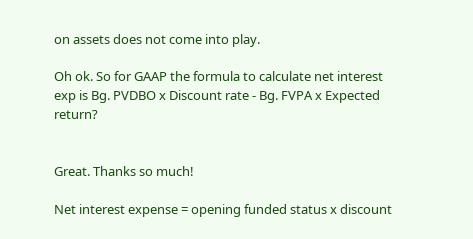on assets does not come into play.

Oh ok. So for GAAP the formula to calculate net interest exp is Bg. PVDBO x Discount rate - Bg. FVPA x Expected return?


Great. Thanks so much!

Net interest expense = opening funded status x discount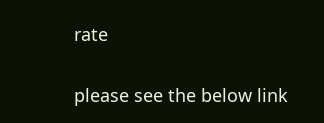rate

please see the below link